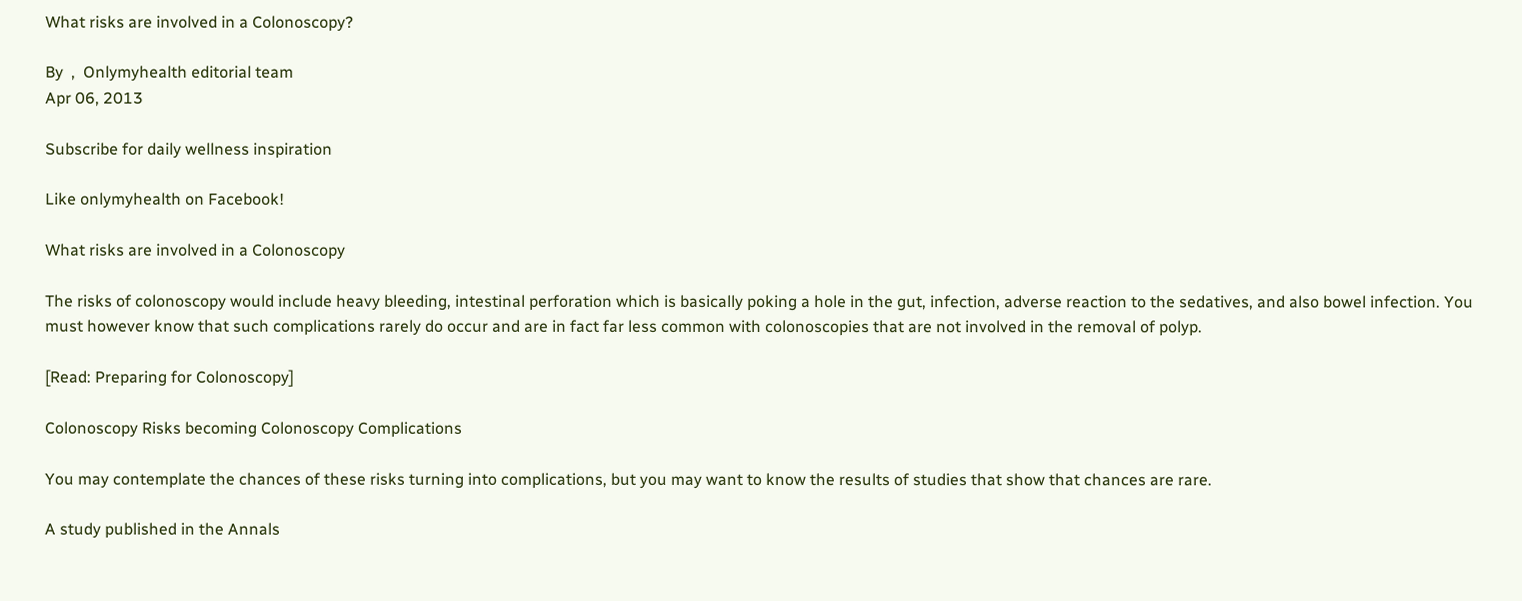What risks are involved in a Colonoscopy?

By  ,  Onlymyhealth editorial team
Apr 06, 2013

Subscribe for daily wellness inspiration

Like onlymyhealth on Facebook!

What risks are involved in a Colonoscopy

The risks of colonoscopy would include heavy bleeding, intestinal perforation which is basically poking a hole in the gut, infection, adverse reaction to the sedatives, and also bowel infection. You must however know that such complications rarely do occur and are in fact far less common with colonoscopies that are not involved in the removal of polyp.

[Read: Preparing for Colonoscopy]

Colonoscopy Risks becoming Colonoscopy Complications

You may contemplate the chances of these risks turning into complications, but you may want to know the results of studies that show that chances are rare.

A study published in the Annals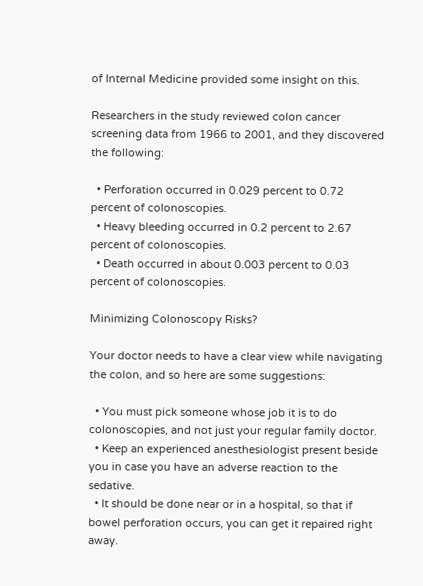of Internal Medicine provided some insight on this.

Researchers in the study reviewed colon cancer screening data from 1966 to 2001, and they discovered the following:

  • Perforation occurred in 0.029 percent to 0.72 percent of colonoscopies.
  • Heavy bleeding occurred in 0.2 percent to 2.67 percent of colonoscopies.
  • Death occurred in about 0.003 percent to 0.03 percent of colonoscopies.

Minimizing Colonoscopy Risks?

Your doctor needs to have a clear view while navigating the colon, and so here are some suggestions:

  • You must pick someone whose job it is to do colonoscopies, and not just your regular family doctor.
  • Keep an experienced anesthesiologist present beside you in case you have an adverse reaction to the sedative.
  • It should be done near or in a hospital, so that if bowel perforation occurs, you can get it repaired right away.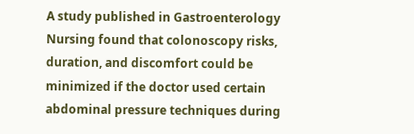A study published in Gastroenterology Nursing found that colonoscopy risks, duration, and discomfort could be minimized if the doctor used certain abdominal pressure techniques during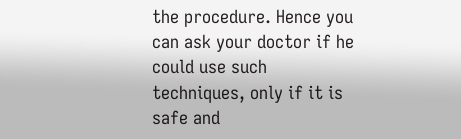the procedure. Hence you can ask your doctor if he could use such techniques, only if it is safe and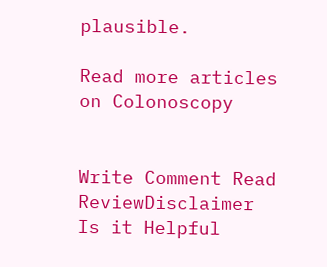plausible.

Read more articles on Colonoscopy


Write Comment Read ReviewDisclaimer
Is it Helpful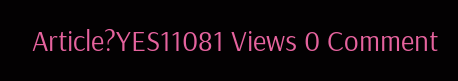Article?YES11081 Views 0 Comment